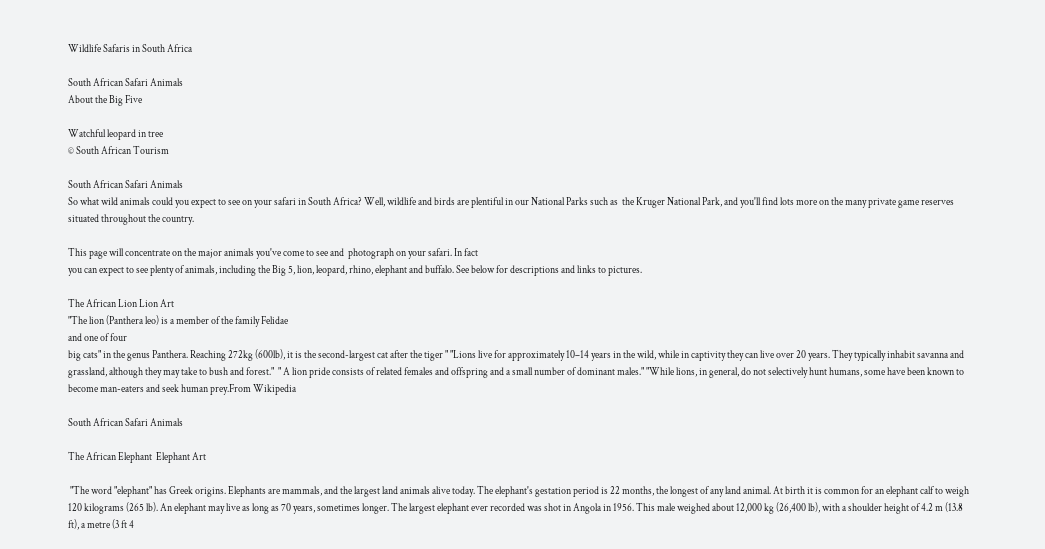Wildlife Safaris in South Africa

South African Safari Animals
About the Big Five

Watchful leopard in tree
© South African Tourism

South African Safari Animals
So what wild animals could you expect to see on your safari in South Africa? Well, wildlife and birds are plentiful in our National Parks such as  the Kruger National Park, and you'll find lots more on the many private game reserves situated throughout the country.

This page will concentrate on the major animals you've come to see and  photograph on your safari. In fact
you can expect to see plenty of animals, including the Big 5, lion, leopard, rhino, elephant and buffalo. See below for descriptions and links to pictures.

The African Lion Lion Art
"The lion (Panthera leo) is a member of the family Felidae
and one of four
big cats" in the genus Panthera. Reaching 272kg (600lb), it is the second-largest cat after the tiger " "Lions live for approximately 10–14 years in the wild, while in captivity they can live over 20 years. They typically inhabit savanna and grassland, although they may take to bush and forest."  " A lion pride consists of related females and offspring and a small number of dominant males." "While lions, in general, do not selectively hunt humans, some have been known to become man-eaters and seek human prey.From Wikipedia

South African Safari Animals

The African Elephant  Elephant Art

 "The word "elephant" has Greek origins. Elephants are mammals, and the largest land animals alive today. The elephant's gestation period is 22 months, the longest of any land animal. At birth it is common for an elephant calf to weigh 120 kilograms (265 lb). An elephant may live as long as 70 years, sometimes longer. The largest elephant ever recorded was shot in Angola in 1956. This male weighed about 12,000 kg (26,400 lb), with a shoulder height of 4.2 m (13.8 ft), a metre (3 ft 4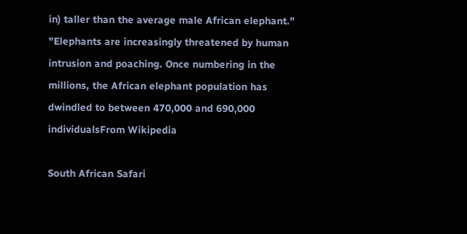in) taller than the average male African elephant." "Elephants are increasingly threatened by human intrusion and poaching. Once numbering in the millions, the African elephant population has dwindled to between 470,000 and 690,000 individualsFrom Wikipedia

South African Safari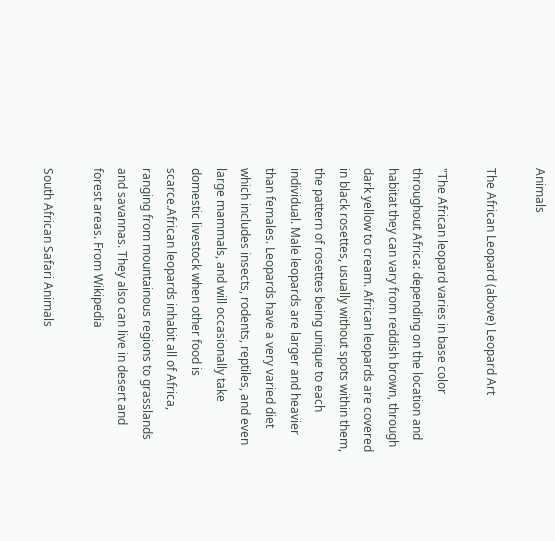Animals

The African Leopard (above) Leopard Art

"The African leopard varies in base color throughout Africa: depending on the location and habitat they can vary from reddish brown, through dark yellow to cream. African leopards are covered in black rosettes, usually without spots within them, the pattern of rosettes being unique to each individual. Male leopards are larger and heavier than females. Leopards have a very varied diet which includes insects, rodents, reptiles, and even large mammals, and will occasionally take domestic livestock when other food is scarce.African leopards inhabit all of Africa, ranging from mountainous regions to grasslands and savannas. They also can live in desert and forest areas. From Wikipedia

South African Safari Animals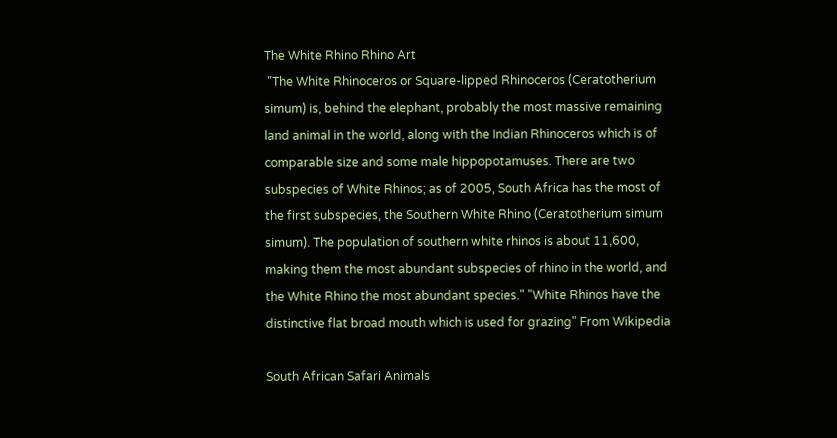The White Rhino Rhino Art
 "The White Rhinoceros or Square-lipped Rhinoceros (Ceratotherium simum) is, behind the elephant, probably the most massive remaining land animal in the world, along with the Indian Rhinoceros which is of comparable size and some male hippopotamuses. There are two subspecies of White Rhinos; as of 2005, South Africa has the most of the first subspecies, the Southern White Rhino (Ceratotherium simum simum). The population of southern white rhinos is about 11,600, making them the most abundant subspecies of rhino in the world, and the White Rhino the most abundant species." "White Rhinos have the distinctive flat broad mouth which is used for grazing" From Wikipedia

South African Safari Animals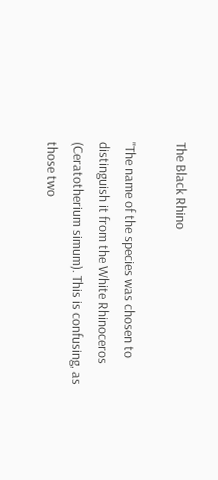The Black Rhino

"The name of the species was chosen to distinguish it from the White Rhinoceros (Ceratotherium simum). This is confusing, as those two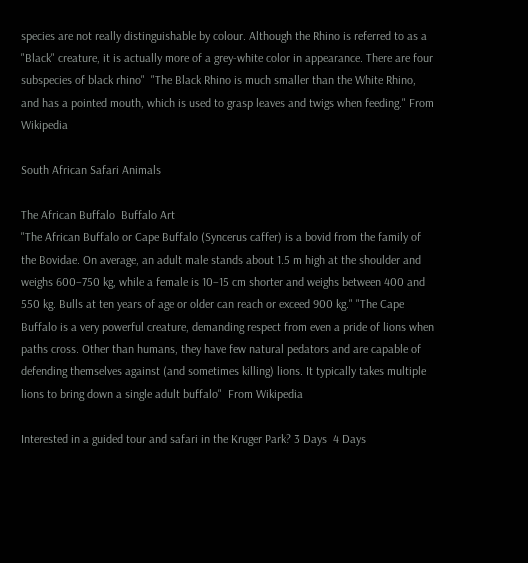species are not really distinguishable by colour. Although the Rhino is referred to as a "Black" creature, it is actually more of a grey-white color in appearance. There are four subspecies of black rhino"  "The Black Rhino is much smaller than the White Rhino, and has a pointed mouth, which is used to grasp leaves and twigs when feeding." From Wikipedia

South African Safari Animals

The African Buffalo  Buffalo Art
"The African Buffalo or Cape Buffalo (Syncerus caffer) is a bovid from the family of the Bovidae. On average, an adult male stands about 1.5 m high at the shoulder and weighs 600–750 kg, while a female is 10–15 cm shorter and weighs between 400 and 550 kg. Bulls at ten years of age or older can reach or exceed 900 kg." "The Cape Buffalo is a very powerful creature, demanding respect from even a pride of lions when paths cross. Other than humans, they have few natural pedators and are capable of defending themselves against (and sometimes killing) lions. It typically takes multiple lions to bring down a single adult buffalo"  From Wikipedia

Interested in a guided tour and safari in the Kruger Park? 3 Days  4 Days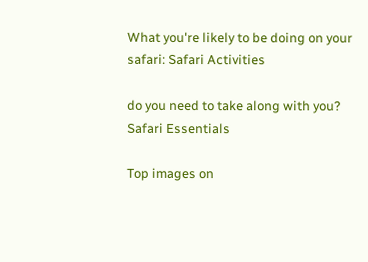What you're likely to be doing on your safari: Safari Activities

do you need to take along with you?
Safari Essentials

Top images on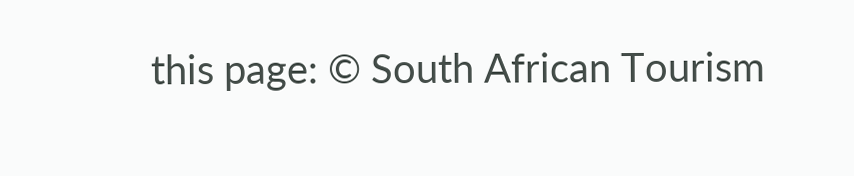this page: © South African Tourism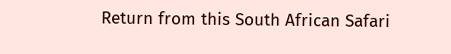Return from this South African Safari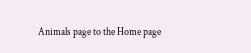Animals page to the Home page